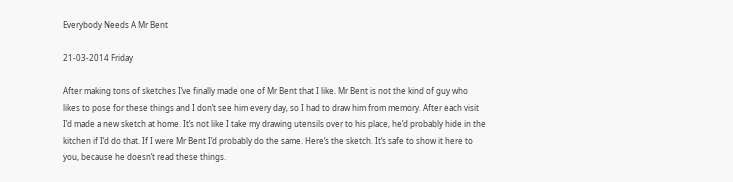Everybody Needs A Mr Bent

21-03-2014 Friday

After making tons of sketches I’ve finally made one of Mr Bent that I like. Mr Bent is not the kind of guy who likes to pose for these things and I don’t see him every day, so I had to draw him from memory. After each visit I’d made a new sketch at home. It’s not like I take my drawing utensils over to his place, he’d probably hide in the kitchen if I’d do that. If I were Mr Bent I’d probably do the same. Here’s the sketch. It’s safe to show it here to you, because he doesn’t read these things.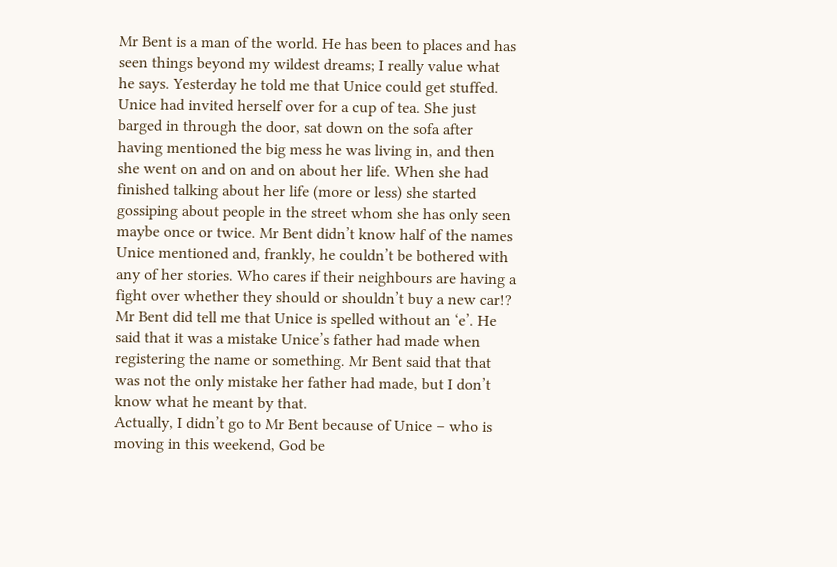Mr Bent is a man of the world. He has been to places and has seen things beyond my wildest dreams; I really value what he says. Yesterday he told me that Unice could get stuffed. Unice had invited herself over for a cup of tea. She just barged in through the door, sat down on the sofa after having mentioned the big mess he was living in, and then she went on and on and on about her life. When she had finished talking about her life (more or less) she started gossiping about people in the street whom she has only seen maybe once or twice. Mr Bent didn’t know half of the names Unice mentioned and, frankly, he couldn’t be bothered with any of her stories. Who cares if their neighbours are having a fight over whether they should or shouldn’t buy a new car!? Mr Bent did tell me that Unice is spelled without an ‘e’. He said that it was a mistake Unice’s father had made when registering the name or something. Mr Bent said that that was not the only mistake her father had made, but I don’t know what he meant by that.
Actually, I didn’t go to Mr Bent because of Unice – who is moving in this weekend, God be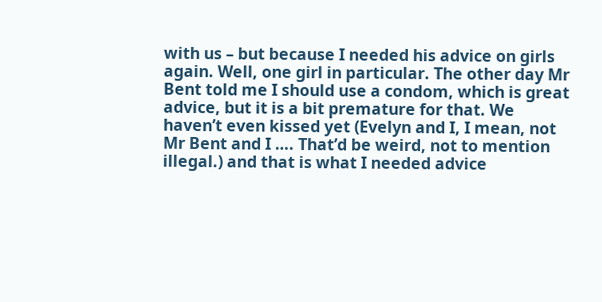with us – but because I needed his advice on girls again. Well, one girl in particular. The other day Mr Bent told me I should use a condom, which is great advice, but it is a bit premature for that. We haven’t even kissed yet (Evelyn and I, I mean, not Mr Bent and I …. That’d be weird, not to mention illegal.) and that is what I needed advice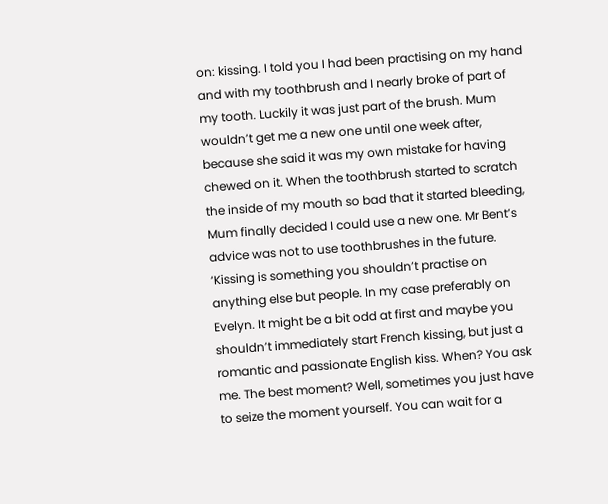on: kissing. I told you I had been practising on my hand and with my toothbrush and I nearly broke of part of my tooth. Luckily it was just part of the brush. Mum wouldn’t get me a new one until one week after, because she said it was my own mistake for having chewed on it. When the toothbrush started to scratch the inside of my mouth so bad that it started bleeding, Mum finally decided I could use a new one. Mr Bent’s advice was not to use toothbrushes in the future.
‘Kissing is something you shouldn’t practise on anything else but people. In my case preferably on Evelyn. It might be a bit odd at first and maybe you shouldn’t immediately start French kissing, but just a romantic and passionate English kiss. When? You ask me. The best moment? Well, sometimes you just have to seize the moment yourself. You can wait for a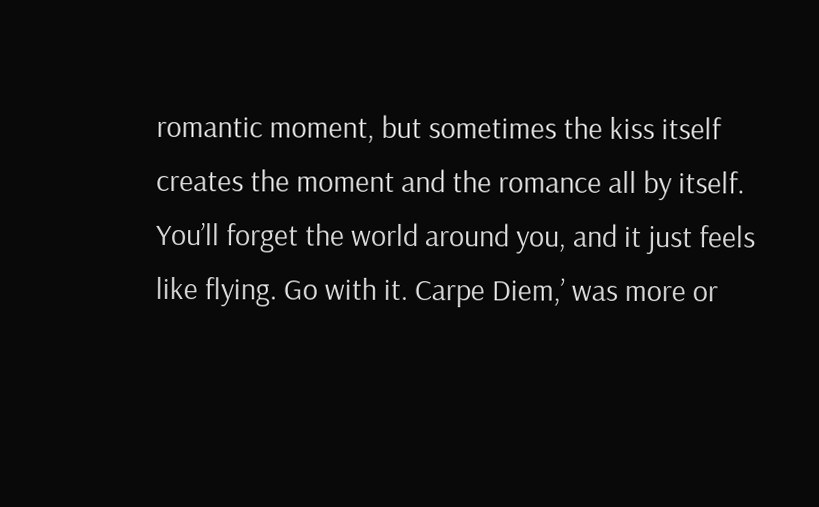romantic moment, but sometimes the kiss itself creates the moment and the romance all by itself. You’ll forget the world around you, and it just feels like flying. Go with it. Carpe Diem,’ was more or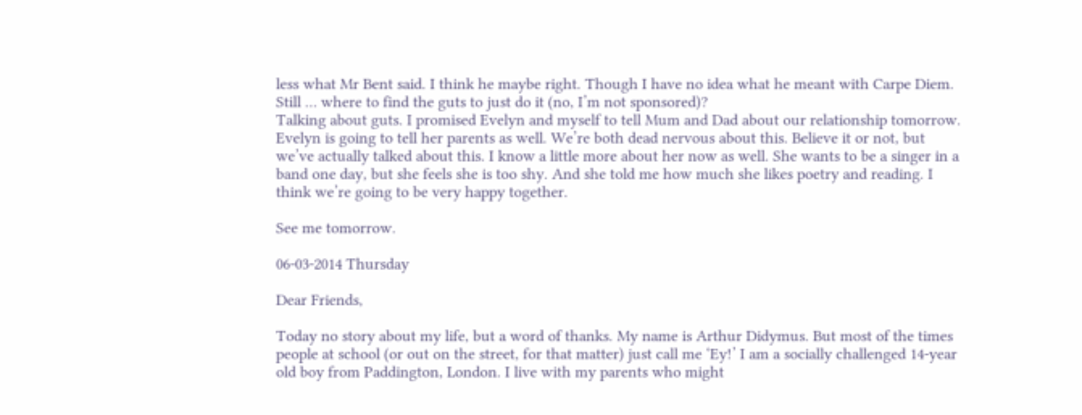less what Mr Bent said. I think he maybe right. Though I have no idea what he meant with Carpe Diem. Still … where to find the guts to just do it (no, I’m not sponsored)?
Talking about guts. I promised Evelyn and myself to tell Mum and Dad about our relationship tomorrow. Evelyn is going to tell her parents as well. We’re both dead nervous about this. Believe it or not, but we’ve actually talked about this. I know a little more about her now as well. She wants to be a singer in a band one day, but she feels she is too shy. And she told me how much she likes poetry and reading. I think we’re going to be very happy together.

See me tomorrow.

06-03-2014 Thursday

Dear Friends,

Today no story about my life, but a word of thanks. My name is Arthur Didymus. But most of the times people at school (or out on the street, for that matter) just call me ‘Ey!’ I am a socially challenged 14-year old boy from Paddington, London. I live with my parents who might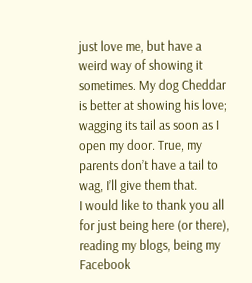just love me, but have a weird way of showing it sometimes. My dog Cheddar is better at showing his love; wagging its tail as soon as I open my door. True, my parents don’t have a tail to wag, I’ll give them that.
I would like to thank you all for just being here (or there), reading my blogs, being my Facebook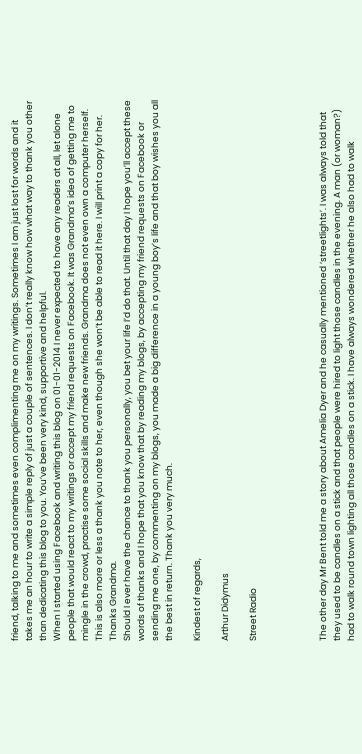friend, talking to me and sometimes even complimenting me on my writings. Sometimes I am just lost for words and it takes me an hour to write a simple reply of just a couple of sentences. I don’t really know how what way to thank you other than dedicating this blog to you. You’ve been very kind, supportive and helpful.
When I started using Facebook and writing this blog on 01-01-2014 I never expected to have any readers at all, let alone people that would react to my writings or accept my friend requests on Facebook. It was Grandma’s idea of getting me to mingle in the crowd, practise some social skills and make new friends. Grandma does not even own a computer herself. This is also more or less a thank you note to her, even though she won’t be able to read it here. I will print a copy for her. Thanks Grandma.
Should I ever have the chance to thank you personally, you bet your life I’d do that. Until that day I hope you’ll accept these words of thanks and I hope that you know that by reading my blogs, by accepting my friend requests on Facebook or sending me one, by commenting on my blogs, you made a big difference in a young boy’s life and that boy wishes you all the best in return. Thank you very much.

Kindest of regards,

Arthur Didymus

Street Radio




The other day Mr Bent told me a story about Amelia Dyer and he casually mentioned ‘streetlights’. I was always told that they used to be candles on a stick and that people were hired to light those candles in the evening. A man (or woman?) had to walk round town lighting all those candles on a stick. I have always wondered whether he also had to walk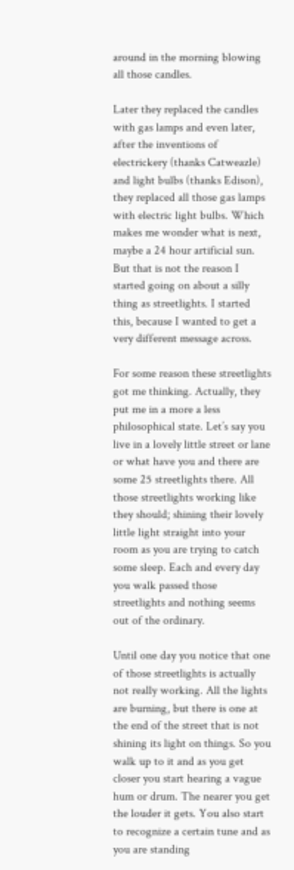around in the morning blowing all those candles.

Later they replaced the candles with gas lamps and even later, after the inventions of electrickery (thanks Catweazle) and light bulbs (thanks Edison), they replaced all those gas lamps with electric light bulbs. Which makes me wonder what is next, maybe a 24 hour artificial sun. But that is not the reason I started going on about a silly thing as streetlights. I started this, because I wanted to get a very different message across.

For some reason these streetlights got me thinking. Actually, they put me in a more a less philosophical state. Let’s say you live in a lovely little street or lane or what have you and there are some 25 streetlights there. All those streetlights working like they should; shining their lovely little light straight into your room as you are trying to catch some sleep. Each and every day you walk passed those streetlights and nothing seems out of the ordinary.

Until one day you notice that one of those streetlights is actually not really working. All the lights are burning, but there is one at the end of the street that is not shining its light on things. So you walk up to it and as you get closer you start hearing a vague hum or drum. The nearer you get the louder it gets. You also start to recognize a certain tune and as you are standing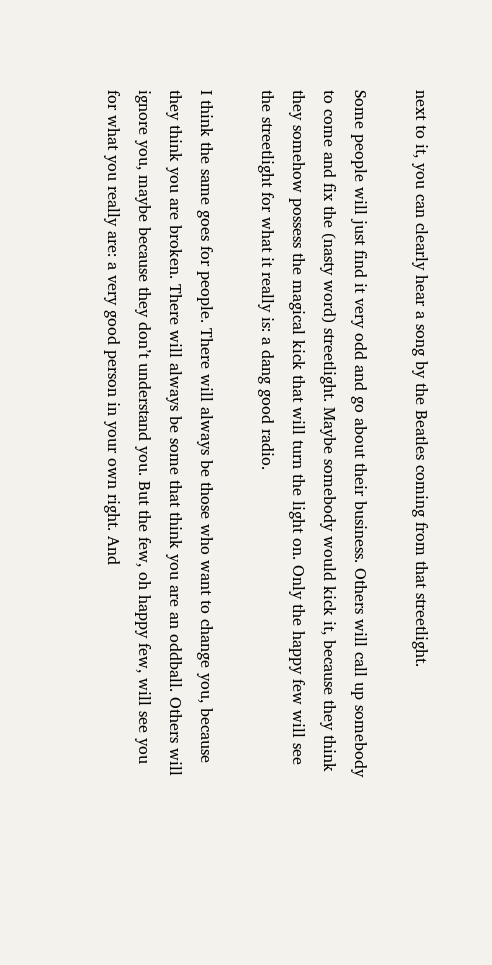next to it, you can clearly hear a song by the Beatles coming from that streetlight.

Some people will just find it very odd and go about their business. Others will call up somebody to come and fix the (nasty word) streetlight. Maybe somebody would kick it, because they think they somehow possess the magical kick that will turn the light on. Only the happy few will see the streetlight for what it really is: a dang good radio.

I think the same goes for people. There will always be those who want to change you, because they think you are broken. There will always be some that think you are an oddball. Others will ignore you, maybe because they don’t understand you. But the few, oh happy few, will see you for what you really are: a very good person in your own right. And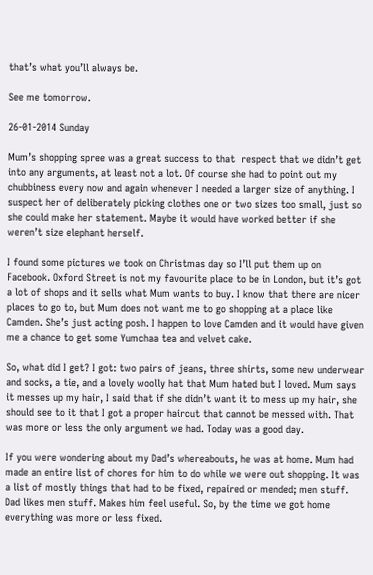that’s what you’ll always be.

See me tomorrow.

26-01-2014 Sunday

Mum’s shopping spree was a great success to that  respect that we didn’t get into any arguments, at least not a lot. Of course she had to point out my chubbiness every now and again whenever I needed a larger size of anything. I suspect her of deliberately picking clothes one or two sizes too small, just so she could make her statement. Maybe it would have worked better if she weren’t size elephant herself.

I found some pictures we took on Christmas day so I’ll put them up on Facebook. Oxford Street is not my favourite place to be in London, but it’s got a lot of shops and it sells what Mum wants to buy. I know that there are nicer places to go to, but Mum does not want me to go shopping at a place like Camden. She’s just acting posh. I happen to love Camden and it would have given me a chance to get some Yumchaa tea and velvet cake.

So, what did I get? I got: two pairs of jeans, three shirts, some new underwear and socks, a tie, and a lovely woolly hat that Mum hated but I loved. Mum says it messes up my hair, I said that if she didn’t want it to mess up my hair, she should see to it that I got a proper haircut that cannot be messed with. That was more or less the only argument we had. Today was a good day.

If you were wondering about my Dad’s whereabouts, he was at home. Mum had made an entire list of chores for him to do while we were out shopping. It was a list of mostly things that had to be fixed, repaired or mended; men stuff. Dad likes men stuff. Makes him feel useful. So, by the time we got home everything was more or less fixed.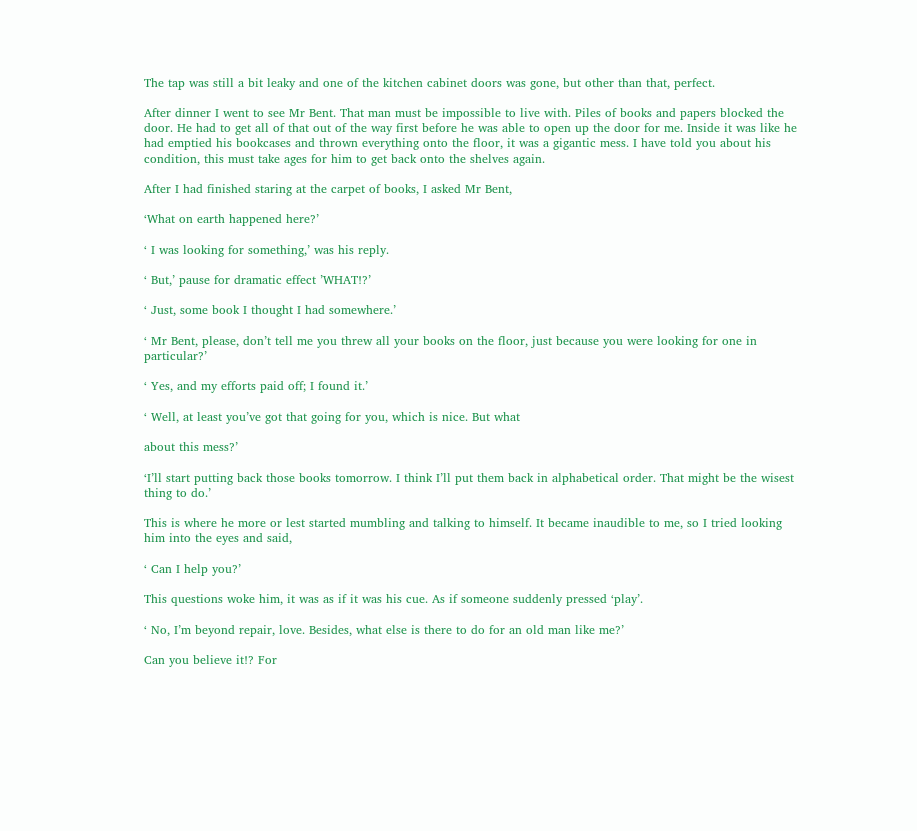The tap was still a bit leaky and one of the kitchen cabinet doors was gone, but other than that, perfect.

After dinner I went to see Mr Bent. That man must be impossible to live with. Piles of books and papers blocked the door. He had to get all of that out of the way first before he was able to open up the door for me. Inside it was like he had emptied his bookcases and thrown everything onto the floor, it was a gigantic mess. I have told you about his condition, this must take ages for him to get back onto the shelves again.

After I had finished staring at the carpet of books, I asked Mr Bent,

‘What on earth happened here?’

‘ I was looking for something,’ was his reply.

‘ But,’ pause for dramatic effect ’WHAT!?’

‘ Just, some book I thought I had somewhere.’

‘ Mr Bent, please, don’t tell me you threw all your books on the floor, just because you were looking for one in particular?’

‘ Yes, and my efforts paid off; I found it.’

‘ Well, at least you’ve got that going for you, which is nice. But what

about this mess?’

‘I’ll start putting back those books tomorrow. I think I’ll put them back in alphabetical order. That might be the wisest thing to do.’

This is where he more or lest started mumbling and talking to himself. It became inaudible to me, so I tried looking him into the eyes and said,

‘ Can I help you?’

This questions woke him, it was as if it was his cue. As if someone suddenly pressed ‘play’.

‘ No, I’m beyond repair, love. Besides, what else is there to do for an old man like me?’

Can you believe it!? For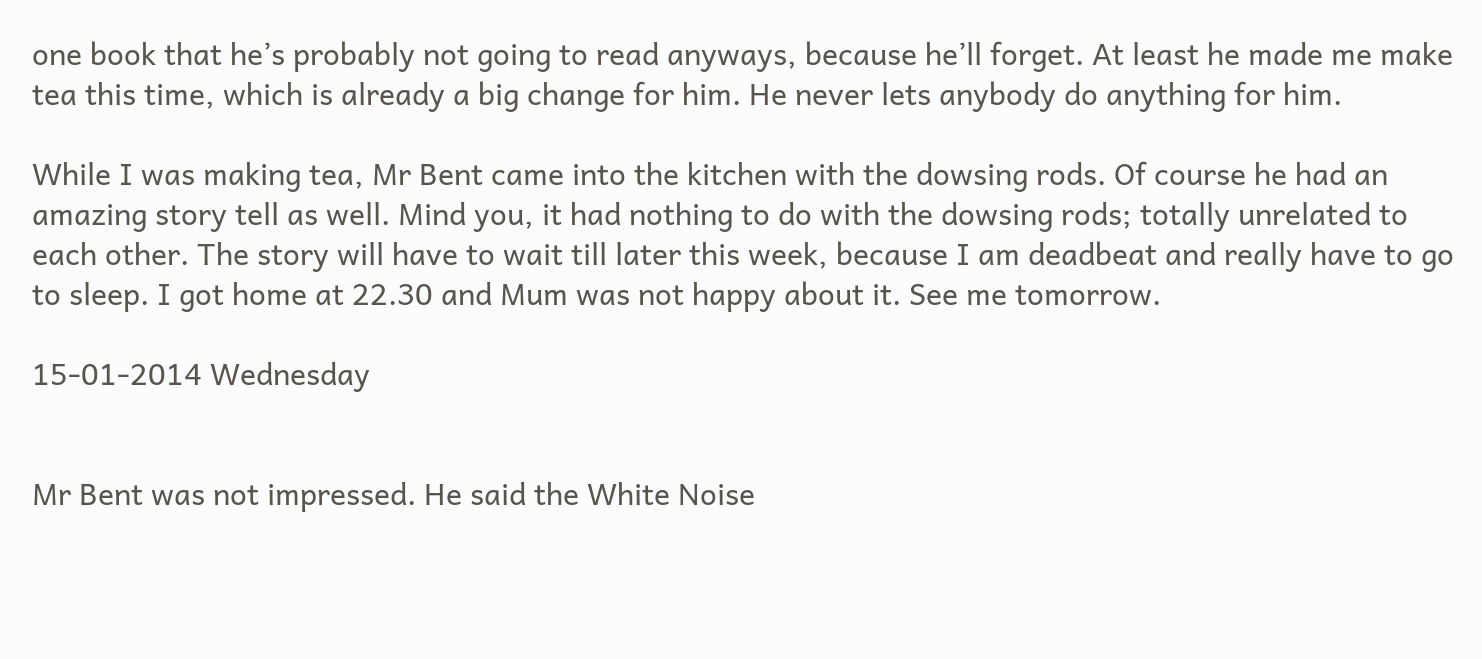one book that he’s probably not going to read anyways, because he’ll forget. At least he made me make tea this time, which is already a big change for him. He never lets anybody do anything for him.

While I was making tea, Mr Bent came into the kitchen with the dowsing rods. Of course he had an amazing story tell as well. Mind you, it had nothing to do with the dowsing rods; totally unrelated to each other. The story will have to wait till later this week, because I am deadbeat and really have to go to sleep. I got home at 22.30 and Mum was not happy about it. See me tomorrow.

15-01-2014 Wednesday


Mr Bent was not impressed. He said the White Noise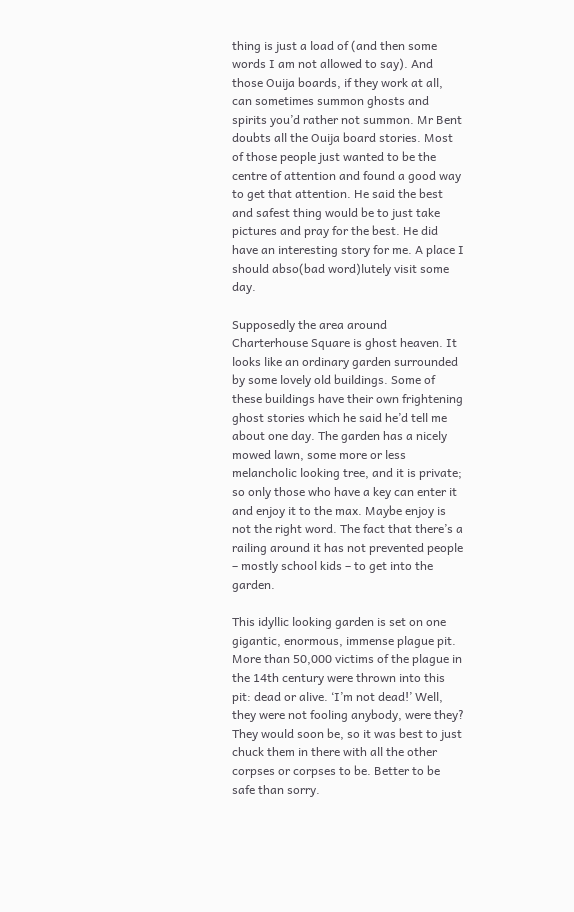thing is just a load of (and then some words I am not allowed to say). And those Ouija boards, if they work at all, can sometimes summon ghosts and spirits you’d rather not summon. Mr Bent doubts all the Ouija board stories. Most of those people just wanted to be the centre of attention and found a good way to get that attention. He said the best and safest thing would be to just take pictures and pray for the best. He did have an interesting story for me. A place I should abso(bad word)lutely visit some day.

Supposedly the area around Charterhouse Square is ghost heaven. It looks like an ordinary garden surrounded by some lovely old buildings. Some of these buildings have their own frightening ghost stories which he said he’d tell me about one day. The garden has a nicely mowed lawn, some more or less melancholic looking tree, and it is private; so only those who have a key can enter it and enjoy it to the max. Maybe enjoy is not the right word. The fact that there’s a railing around it has not prevented people – mostly school kids – to get into the garden.

This idyllic looking garden is set on one gigantic, enormous, immense plague pit.  More than 50,000 victims of the plague in the 14th century were thrown into this pit: dead or alive. ‘I’m not dead!’ Well, they were not fooling anybody, were they? They would soon be, so it was best to just chuck them in there with all the other corpses or corpses to be. Better to be safe than sorry.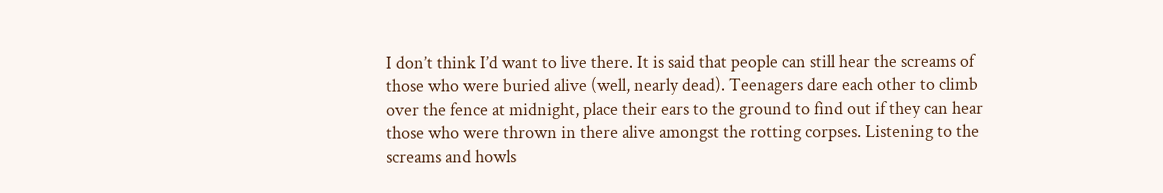I don’t think I’d want to live there. It is said that people can still hear the screams of those who were buried alive (well, nearly dead). Teenagers dare each other to climb over the fence at midnight, place their ears to the ground to find out if they can hear those who were thrown in there alive amongst the rotting corpses. Listening to the screams and howls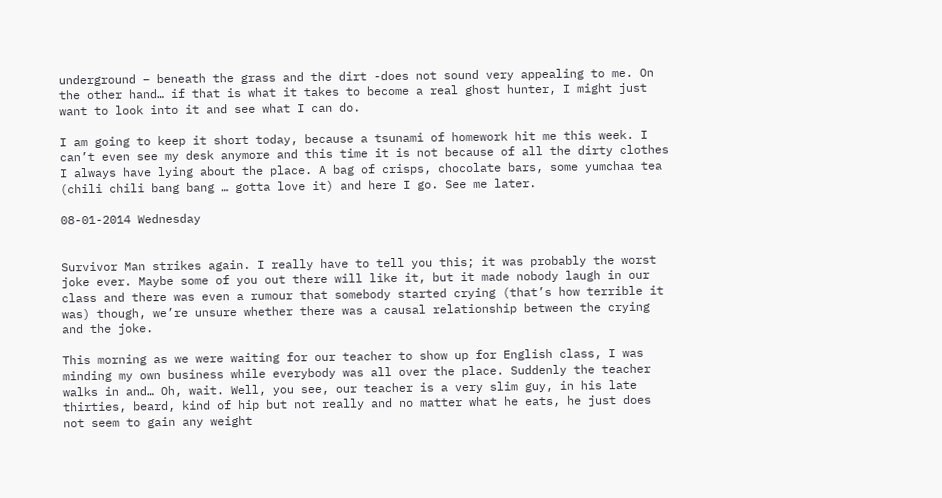underground – beneath the grass and the dirt -does not sound very appealing to me. On the other hand… if that is what it takes to become a real ghost hunter, I might just want to look into it and see what I can do.

I am going to keep it short today, because a tsunami of homework hit me this week. I can’t even see my desk anymore and this time it is not because of all the dirty clothes I always have lying about the place. A bag of crisps, chocolate bars, some yumchaa tea (chili chili bang bang … gotta love it) and here I go. See me later.

08-01-2014 Wednesday


Survivor Man strikes again. I really have to tell you this; it was probably the worst joke ever. Maybe some of you out there will like it, but it made nobody laugh in our class and there was even a rumour that somebody started crying (that’s how terrible it was) though, we’re unsure whether there was a causal relationship between the crying and the joke.

This morning as we were waiting for our teacher to show up for English class, I was minding my own business while everybody was all over the place. Suddenly the teacher walks in and… Oh, wait. Well, you see, our teacher is a very slim guy, in his late thirties, beard, kind of hip but not really and no matter what he eats, he just does not seem to gain any weight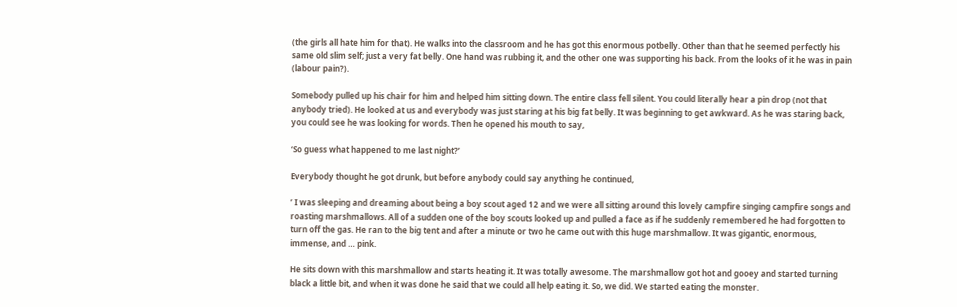(the girls all hate him for that). He walks into the classroom and he has got this enormous potbelly. Other than that he seemed perfectly his same old slim self; just a very fat belly. One hand was rubbing it, and the other one was supporting his back. From the looks of it he was in pain (labour pain?).

Somebody pulled up his chair for him and helped him sitting down. The entire class fell silent. You could literally hear a pin drop (not that anybody tried). He looked at us and everybody was just staring at his big fat belly. It was beginning to get awkward. As he was staring back, you could see he was looking for words. Then he opened his mouth to say,

‘So guess what happened to me last night?’

Everybody thought he got drunk, but before anybody could say anything he continued,

’ I was sleeping and dreaming about being a boy scout aged 12 and we were all sitting around this lovely campfire singing campfire songs and roasting marshmallows. All of a sudden one of the boy scouts looked up and pulled a face as if he suddenly remembered he had forgotten to turn off the gas. He ran to the big tent and after a minute or two he came out with this huge marshmallow. It was gigantic, enormous, immense, and … pink.

He sits down with this marshmallow and starts heating it. It was totally awesome. The marshmallow got hot and gooey and started turning black a little bit, and when it was done he said that we could all help eating it. So, we did. We started eating the monster.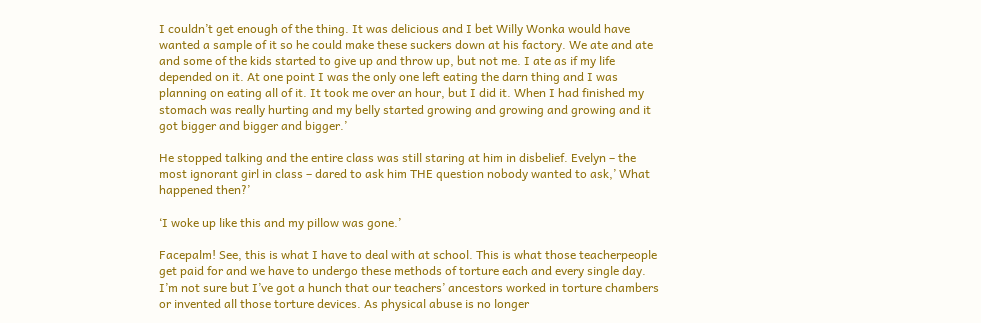I couldn’t get enough of the thing. It was delicious and I bet Willy Wonka would have wanted a sample of it so he could make these suckers down at his factory. We ate and ate and some of the kids started to give up and throw up, but not me. I ate as if my life depended on it. At one point I was the only one left eating the darn thing and I was planning on eating all of it. It took me over an hour, but I did it. When I had finished my stomach was really hurting and my belly started growing and growing and growing and it got bigger and bigger and bigger.’

He stopped talking and the entire class was still staring at him in disbelief. Evelyn – the most ignorant girl in class – dared to ask him THE question nobody wanted to ask,’ What happened then?’

‘I woke up like this and my pillow was gone.’

Facepalm! See, this is what I have to deal with at school. This is what those teacherpeople get paid for and we have to undergo these methods of torture each and every single day. I’m not sure but I’ve got a hunch that our teachers’ ancestors worked in torture chambers or invented all those torture devices. As physical abuse is no longer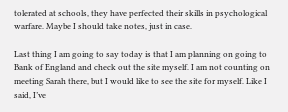tolerated at schools, they have perfected their skills in psychological warfare. Maybe I should take notes, just in case.

Last thing I am going to say today is that I am planning on going to Bank of England and check out the site myself. I am not counting on meeting Sarah there, but I would like to see the site for myself. Like I said, I’ve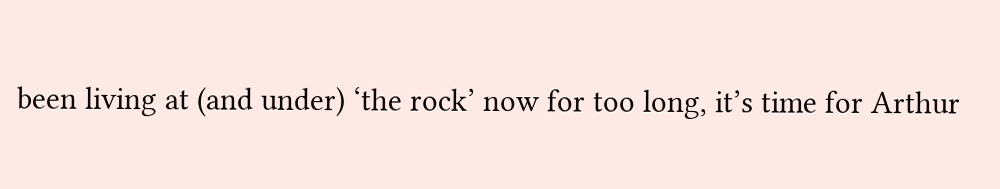been living at (and under) ‘the rock’ now for too long, it’s time for Arthur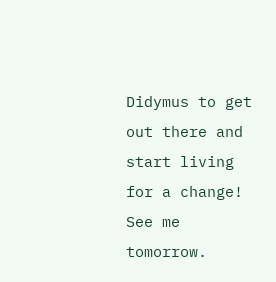Didymus to get out there and start living for a change! See me tomorrow.